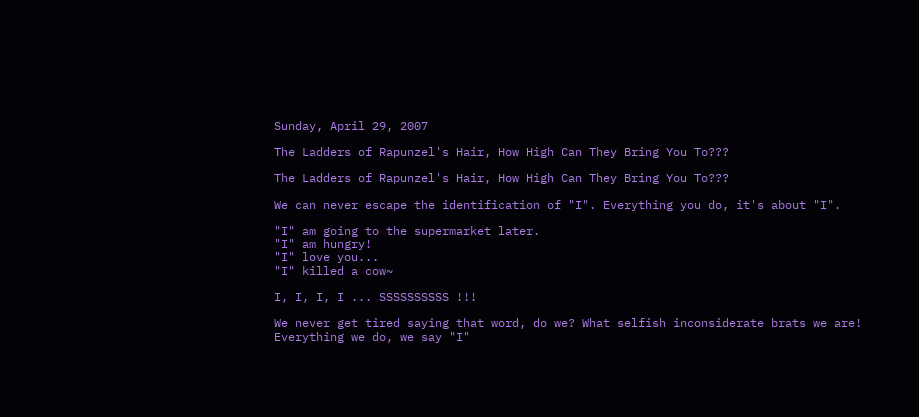Sunday, April 29, 2007

The Ladders of Rapunzel's Hair, How High Can They Bring You To???

The Ladders of Rapunzel's Hair, How High Can They Bring You To???

We can never escape the identification of "I". Everything you do, it's about "I".

"I" am going to the supermarket later.
"I" am hungry!
"I" love you...
"I" killed a cow~

I, I, I, I ... SSSSSSSSSS !!!

We never get tired saying that word, do we? What selfish inconsiderate brats we are! Everything we do, we say "I"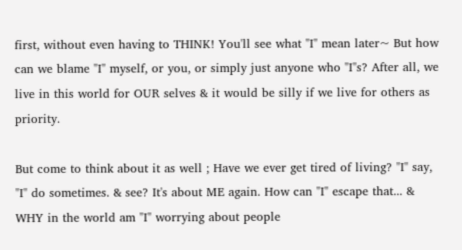first, without even having to THINK! You'll see what "I" mean later~ But how can we blame "I" myself, or you, or simply just anyone who "I"s? After all, we live in this world for OUR selves & it would be silly if we live for others as priority.

But come to think about it as well ; Have we ever get tired of living? "I" say, "I" do sometimes. & see? It's about ME again. How can "I" escape that... & WHY in the world am "I" worrying about people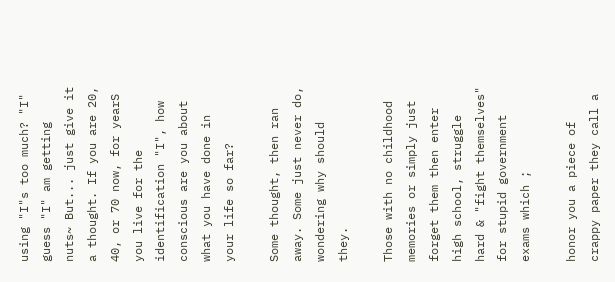using "I"s too much? "I" guess "I" am getting nuts~ But... just give it a thought. If you are 20, 40, or 70 now, for yearS you live for the identification "I", how conscious are you about what you have done in your life so far?

Some thought, then ran away. Some just never do, wondering why should they.

Those with no childhood memories or simply just forget them then enter high school, struggle hard & "fight themselves" for stupid government exams which ;

honor you a piece of crappy paper they call a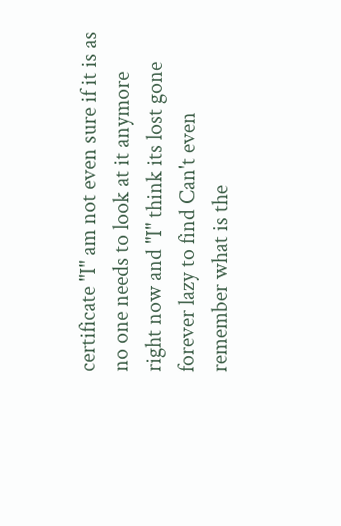certificate "I" am not even sure if it is as no one needs to look at it anymore right now and "I" think its lost gone forever lazy to find Can't even remember what is the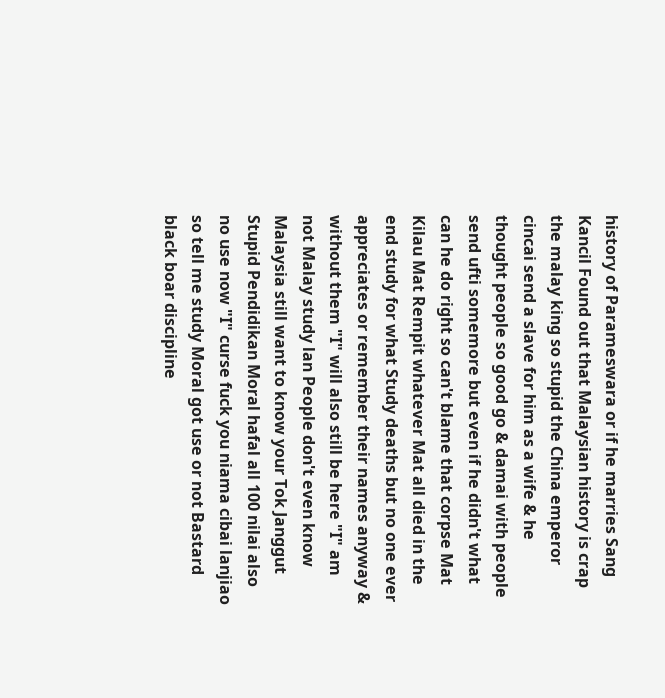history of Parameswara or if he marries Sang Kancil Found out that Malaysian history is crap the malay king so stupid the China emperor cincai send a slave for him as a wife & he thought people so good go & damai with people send ufti somemore but even if he didn't what can he do right so can't blame that corpse Mat Kilau Mat Rempit whatever Mat all died in the end study for what Study deaths but no one ever appreciates or remember their names anyway & without them "I" will also still be here "I" am not Malay study lan People don't even know Malaysia still want to know your Tok Janggut Stupid Pendidikan Moral hafal all 100 nilai also no use now "I" curse fuck you niama cibai lanjiao so tell me study Moral got use or not Bastard black boar discipline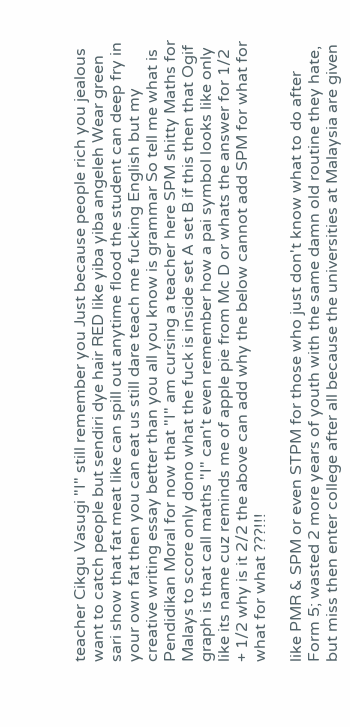teacher Cikgu Vasugi "I" still remember you Just because people rich you jealous want to catch people but sendiri dye hair RED like yiba yiba angeleh Wear green sari show that fat meat like can spill out anytime flood the student can deep fry in your own fat then you can eat us still dare teach me fucking English but my creative writing essay better than you all you know is grammar So tell me what is Pendidikan Moral for now that "I" am cursing a teacher here SPM shitty Maths for Malays to score only dono what the fuck is inside set A set B if this then that Ogif graph is that call maths "I" can't even remember how a pai symbol looks like only like its name cuz reminds me of apple pie from Mc D or whats the answer for 1/2 + 1/2 why is it 2/2 the above can add why the below cannot add SPM for what for what for what ???!!!

like PMR & SPM or even STPM for those who just don't know what to do after Form 5; wasted 2 more years of youth with the same damn old routine they hate, but miss then enter college after all because the universities at Malaysia are given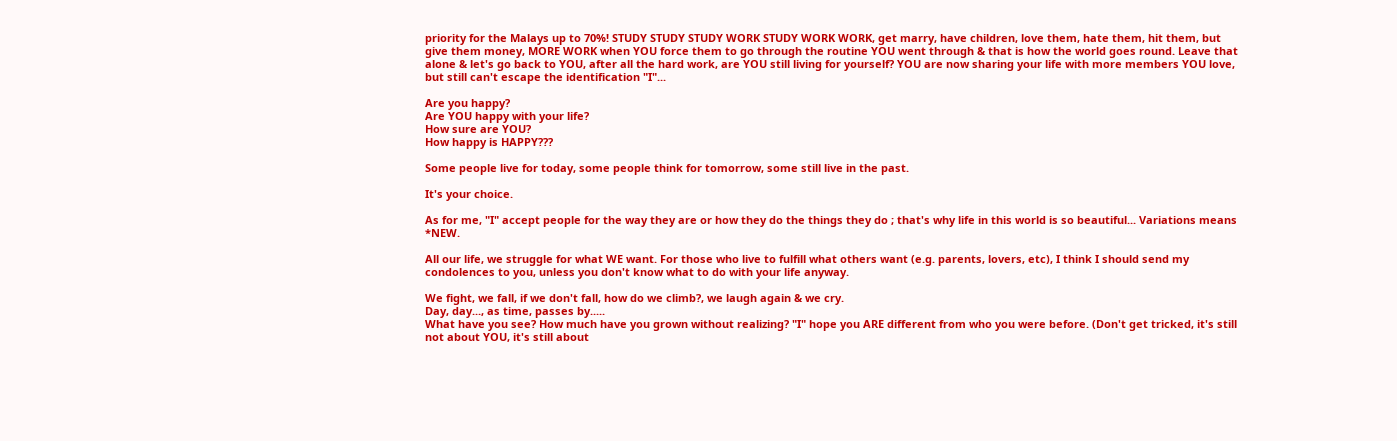priority for the Malays up to 70%! STUDY STUDY STUDY WORK STUDY WORK WORK, get marry, have children, love them, hate them, hit them, but give them money, MORE WORK when YOU force them to go through the routine YOU went through & that is how the world goes round. Leave that alone & let's go back to YOU, after all the hard work, are YOU still living for yourself? YOU are now sharing your life with more members YOU love, but still can't escape the identification "I"...

Are you happy?
Are YOU happy with your life?
How sure are YOU?
How happy is HAPPY???

Some people live for today, some people think for tomorrow, some still live in the past.

It's your choice.

As for me, "I" accept people for the way they are or how they do the things they do ; that's why life in this world is so beautiful... Variations means *NEW.

All our life, we struggle for what WE want. For those who live to fulfill what others want (e.g. parents, lovers, etc), I think I should send my condolences to you, unless you don't know what to do with your life anyway.

We fight, we fall, if we don't fall, how do we climb?, we laugh again & we cry.
Day, day..., as time, passes by.....
What have you see? How much have you grown without realizing? "I" hope you ARE different from who you were before. (Don't get tricked, it's still not about YOU, it's still about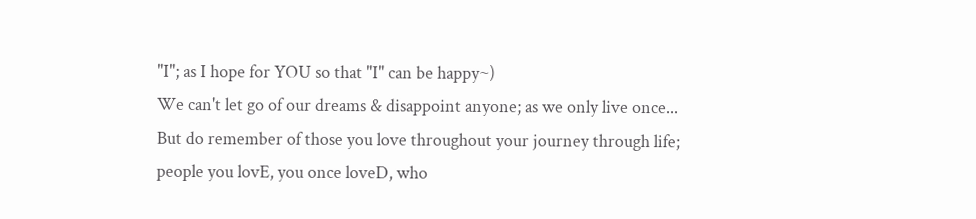"I"; as I hope for YOU so that "I" can be happy~)
We can't let go of our dreams & disappoint anyone; as we only live once...
But do remember of those you love throughout your journey through life; people you lovE, you once loveD, who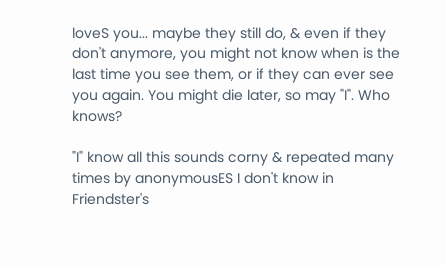loveS you... maybe they still do, & even if they don't anymore, you might not know when is the last time you see them, or if they can ever see you again. You might die later, so may "I". Who knows?

"I" know all this sounds corny & repeated many times by anonymousES I don't know in Friendster's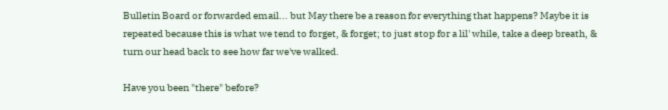Bulletin Board or forwarded email... but May there be a reason for everything that happens? Maybe it is repeated because this is what we tend to forget, & forget; to just stop for a lil' while, take a deep breath, & turn our head back to see how far we've walked.

Have you been "there" before?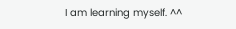I am learning myself. ^^